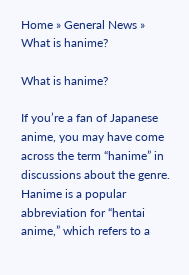Home » General News » What is hanime?

What is hanime?

If you’re a fan of Japanese anime, you may have come across the term “hanime” in discussions about the genre. Hanime is a popular abbreviation for “hentai anime,” which refers to a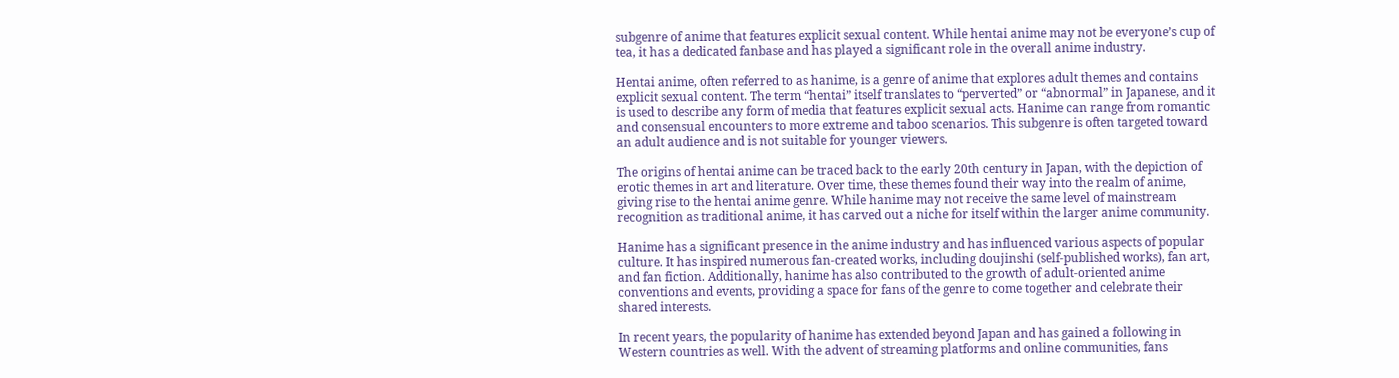subgenre of anime that features explicit sexual content. While hentai anime may not be everyone’s cup of tea, it has a dedicated fanbase and has played a significant role in the overall anime industry.

Hentai anime, often referred to as hanime, is a genre of anime that explores adult themes and contains explicit sexual content. The term “hentai” itself translates to “perverted” or “abnormal” in Japanese, and it is used to describe any form of media that features explicit sexual acts. Hanime can range from romantic and consensual encounters to more extreme and taboo scenarios. This subgenre is often targeted toward an adult audience and is not suitable for younger viewers.

The origins of hentai anime can be traced back to the early 20th century in Japan, with the depiction of erotic themes in art and literature. Over time, these themes found their way into the realm of anime, giving rise to the hentai anime genre. While hanime may not receive the same level of mainstream recognition as traditional anime, it has carved out a niche for itself within the larger anime community.

Hanime has a significant presence in the anime industry and has influenced various aspects of popular culture. It has inspired numerous fan-created works, including doujinshi (self-published works), fan art, and fan fiction. Additionally, hanime has also contributed to the growth of adult-oriented anime conventions and events, providing a space for fans of the genre to come together and celebrate their shared interests.

In recent years, the popularity of hanime has extended beyond Japan and has gained a following in Western countries as well. With the advent of streaming platforms and online communities, fans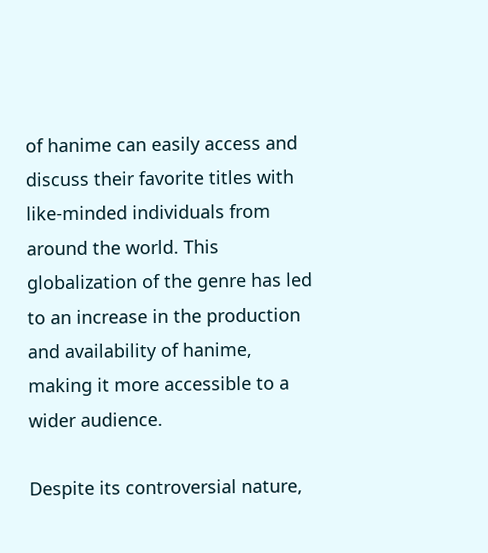of hanime can easily access and discuss their favorite titles with like-minded individuals from around the world. This globalization of the genre has led to an increase in the production and availability of hanime, making it more accessible to a wider audience.

Despite its controversial nature,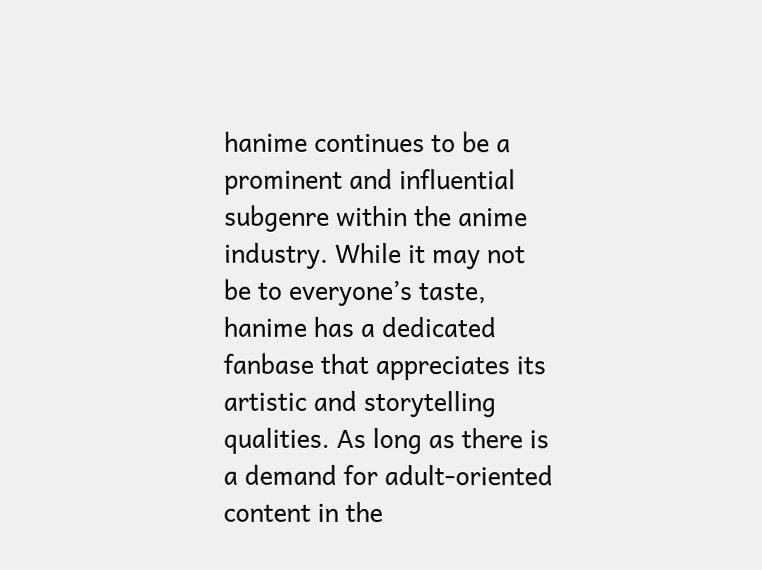hanime continues to be a prominent and influential subgenre within the anime industry. While it may not be to everyone’s taste, hanime has a dedicated fanbase that appreciates its artistic and storytelling qualities. As long as there is a demand for adult-oriented content in the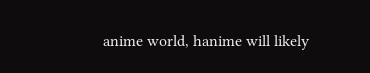anime world, hanime will likely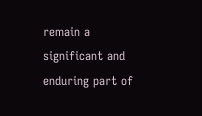remain a significant and enduring part of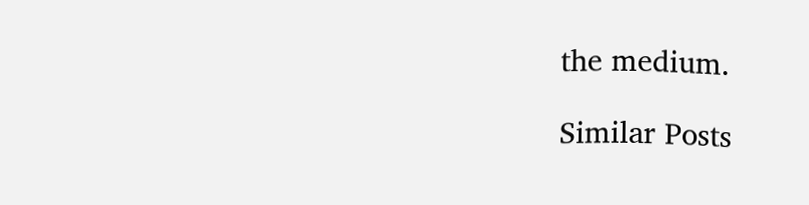the medium.

Similar Posts